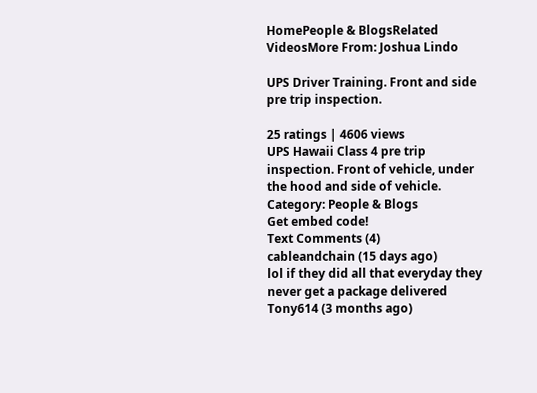HomePeople & BlogsRelated VideosMore From: Joshua Lindo

UPS Driver Training. Front and side pre trip inspection.

25 ratings | 4606 views
UPS Hawaii Class 4 pre trip inspection. Front of vehicle, under the hood and side of vehicle.
Category: People & Blogs
Get embed code!
Text Comments (4)
cableandchain (15 days ago)
lol if they did all that everyday they never get a package delivered
Tony614 (3 months ago)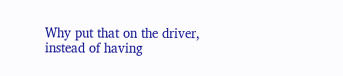Why put that on the driver, instead of having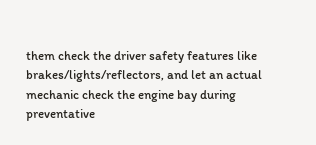them check the driver safety features like brakes/lights/reflectors, and let an actual mechanic check the engine bay during preventative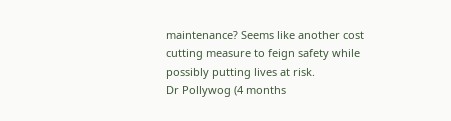maintenance? Seems like another cost cutting measure to feign safety while possibly putting lives at risk.
Dr Pollywog (4 months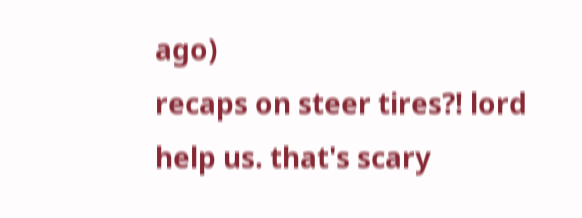ago)
recaps on steer tires?! lord help us. that's scary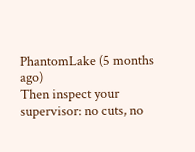PhantomLake (5 months ago)
Then inspect your supervisor: no cuts, no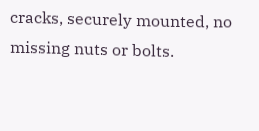cracks, securely mounted, no missing nuts or bolts.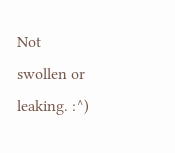Not swollen or leaking. :^)